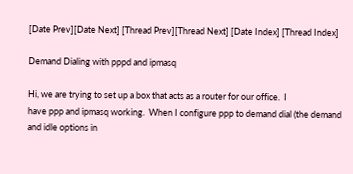[Date Prev][Date Next] [Thread Prev][Thread Next] [Date Index] [Thread Index]

Demand Dialing with pppd and ipmasq

Hi, we are trying to set up a box that acts as a router for our office.  I
have ppp and ipmasq working.  When I configure ppp to demand dial (the demand
and idle options in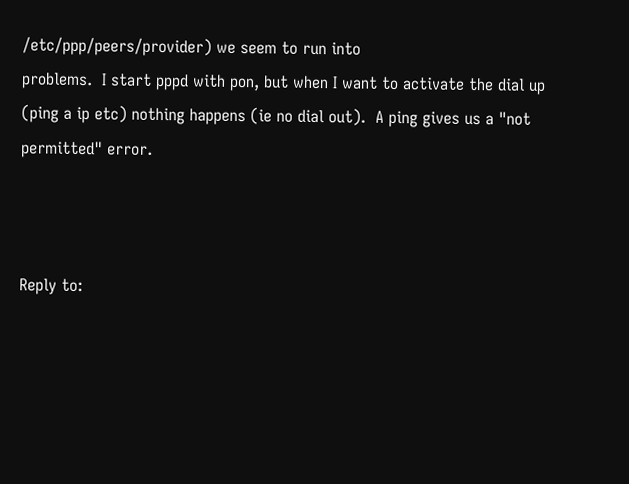/etc/ppp/peers/provider) we seem to run into
problems.  I start pppd with pon, but when I want to activate the dial up
(ping a ip etc) nothing happens (ie no dial out).  A ping gives us a "not
permitted" error.



Reply to: